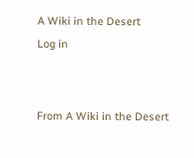A Wiki in the Desert
Log in


From A Wiki in the Desert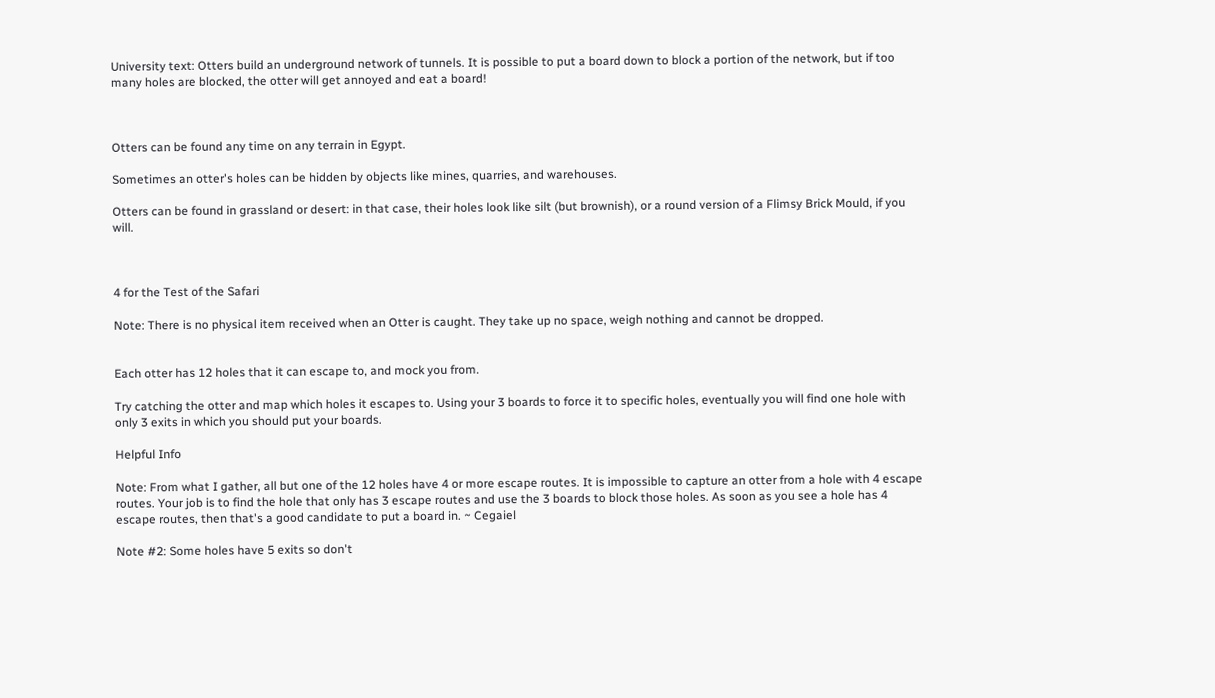University text: Otters build an underground network of tunnels. It is possible to put a board down to block a portion of the network, but if too many holes are blocked, the otter will get annoyed and eat a board!



Otters can be found any time on any terrain in Egypt.

Sometimes an otter's holes can be hidden by objects like mines, quarries, and warehouses.

Otters can be found in grassland or desert: in that case, their holes look like silt (but brownish), or a round version of a Flimsy Brick Mould, if you will.



4 for the Test of the Safari

Note: There is no physical item received when an Otter is caught. They take up no space, weigh nothing and cannot be dropped.


Each otter has 12 holes that it can escape to, and mock you from.

Try catching the otter and map which holes it escapes to. Using your 3 boards to force it to specific holes, eventually you will find one hole with only 3 exits in which you should put your boards.

Helpful Info

Note: From what I gather, all but one of the 12 holes have 4 or more escape routes. It is impossible to capture an otter from a hole with 4 escape routes. Your job is to find the hole that only has 3 escape routes and use the 3 boards to block those holes. As soon as you see a hole has 4 escape routes, then that's a good candidate to put a board in. ~ Cegaiel

Note #2: Some holes have 5 exits so don't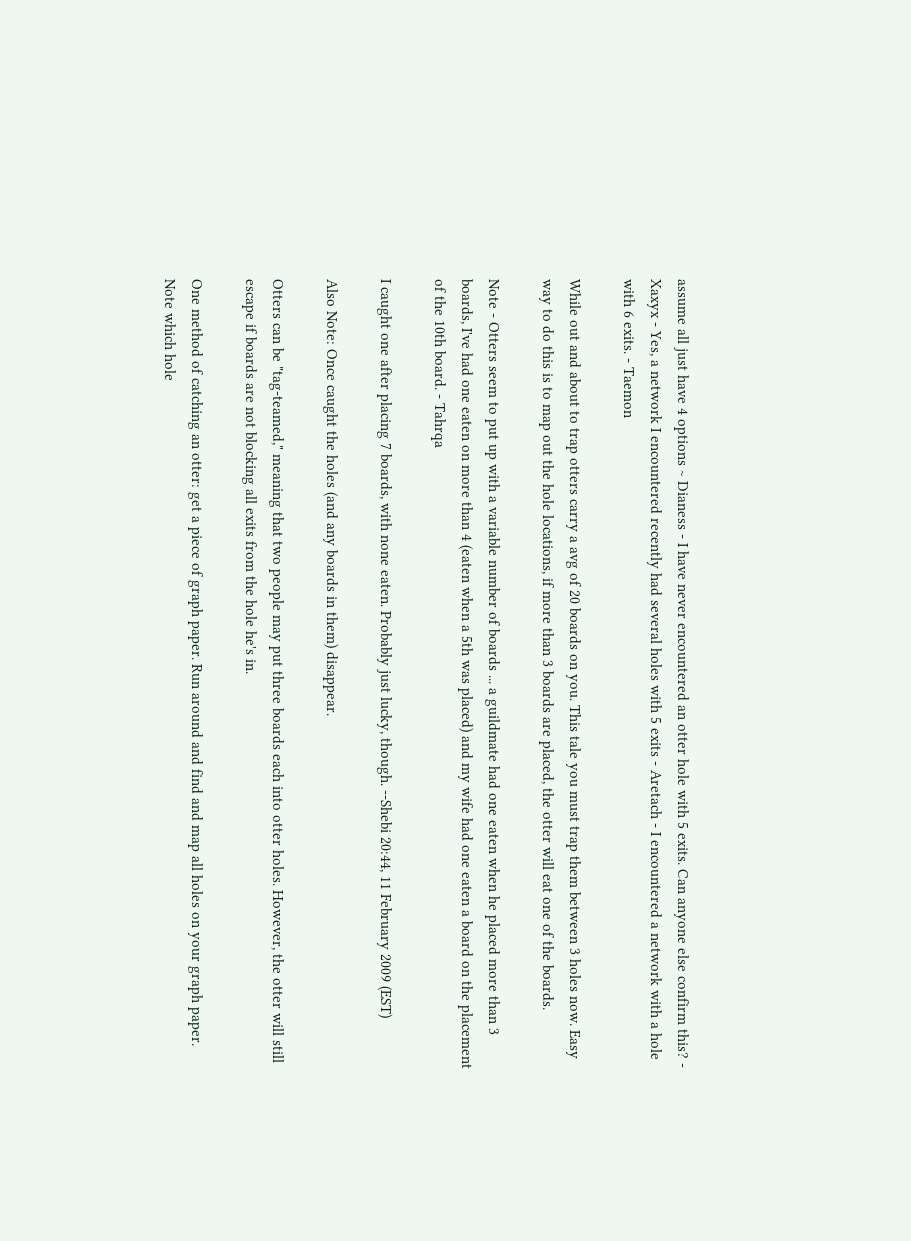assume all just have 4 options ~ Dianess - I have never encountered an otter hole with 5 exits. Can anyone else confirm this? - Xaxyx - Yes, a network I encountered recently had several holes with 5 exits - Aretach - I encountered a network with a hole with 6 exits. - Taemon

While out and about to trap otters carry a avg of 20 boards on you. This tale you must trap them between 3 holes now. Easy way to do this is to map out the hole locations, if more than 3 boards are placed, the otter will eat one of the boards.

Note - Otters seem to put up with a variable number of boards ... a guildmate had one eaten when he placed more than 3 boards, I've had one eaten on more than 4 (eaten when a 5th was placed) and my wife had one eaten a board on the placement of the 10th board. - Tahrqa

I caught one after placing 7 boards, with none eaten. Probably just lucky, though. --Shebi 20:44, 11 February 2009 (EST)

Also Note: Once caught the holes (and any boards in them) disappear.

Otters can be "tag-teamed," meaning that two people may put three boards each into otter holes. However, the otter will still escape if boards are not blocking all exits from the hole he's in.

One method of catching an otter: get a piece of graph paper. Run around and find and map all holes on your graph paper. Note which hole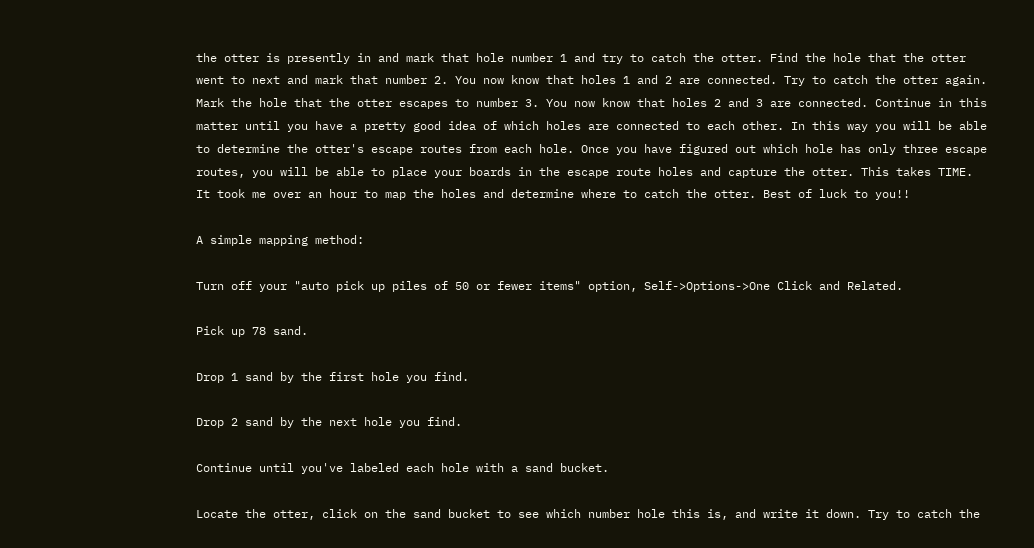the otter is presently in and mark that hole number 1 and try to catch the otter. Find the hole that the otter went to next and mark that number 2. You now know that holes 1 and 2 are connected. Try to catch the otter again. Mark the hole that the otter escapes to number 3. You now know that holes 2 and 3 are connected. Continue in this matter until you have a pretty good idea of which holes are connected to each other. In this way you will be able to determine the otter's escape routes from each hole. Once you have figured out which hole has only three escape routes, you will be able to place your boards in the escape route holes and capture the otter. This takes TIME. It took me over an hour to map the holes and determine where to catch the otter. Best of luck to you!!

A simple mapping method:

Turn off your "auto pick up piles of 50 or fewer items" option, Self->Options->One Click and Related.

Pick up 78 sand.

Drop 1 sand by the first hole you find.

Drop 2 sand by the next hole you find.

Continue until you've labeled each hole with a sand bucket.

Locate the otter, click on the sand bucket to see which number hole this is, and write it down. Try to catch the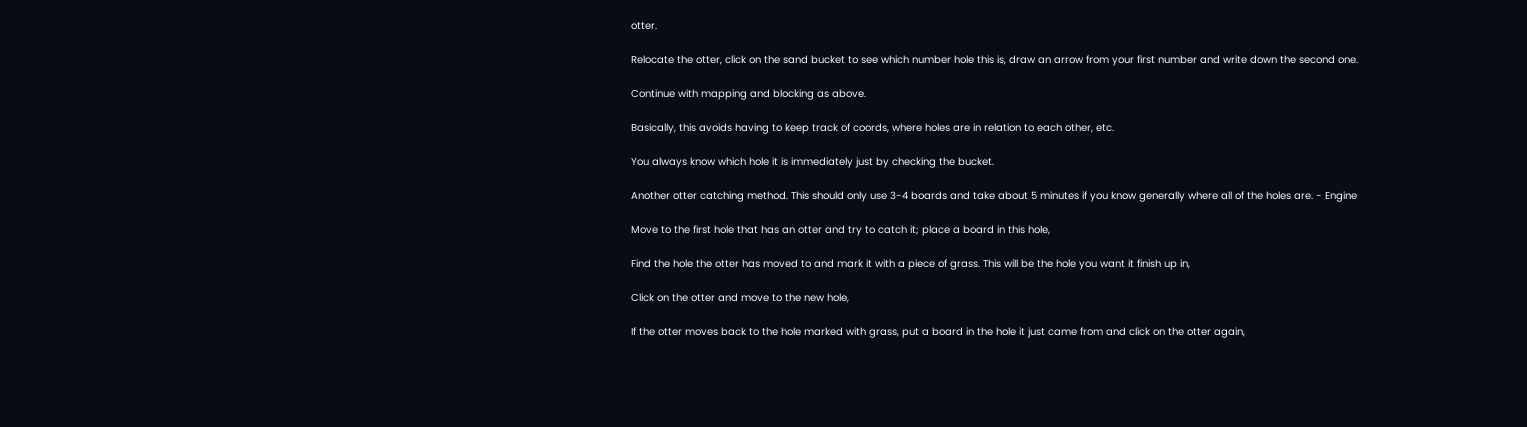otter.

Relocate the otter, click on the sand bucket to see which number hole this is, draw an arrow from your first number and write down the second one.

Continue with mapping and blocking as above.

Basically, this avoids having to keep track of coords, where holes are in relation to each other, etc.

You always know which hole it is immediately just by checking the bucket.

Another otter catching method. This should only use 3-4 boards and take about 5 minutes if you know generally where all of the holes are. - Engine

Move to the first hole that has an otter and try to catch it; place a board in this hole,

Find the hole the otter has moved to and mark it with a piece of grass. This will be the hole you want it finish up in,

Click on the otter and move to the new hole,

If the otter moves back to the hole marked with grass, put a board in the hole it just came from and click on the otter again,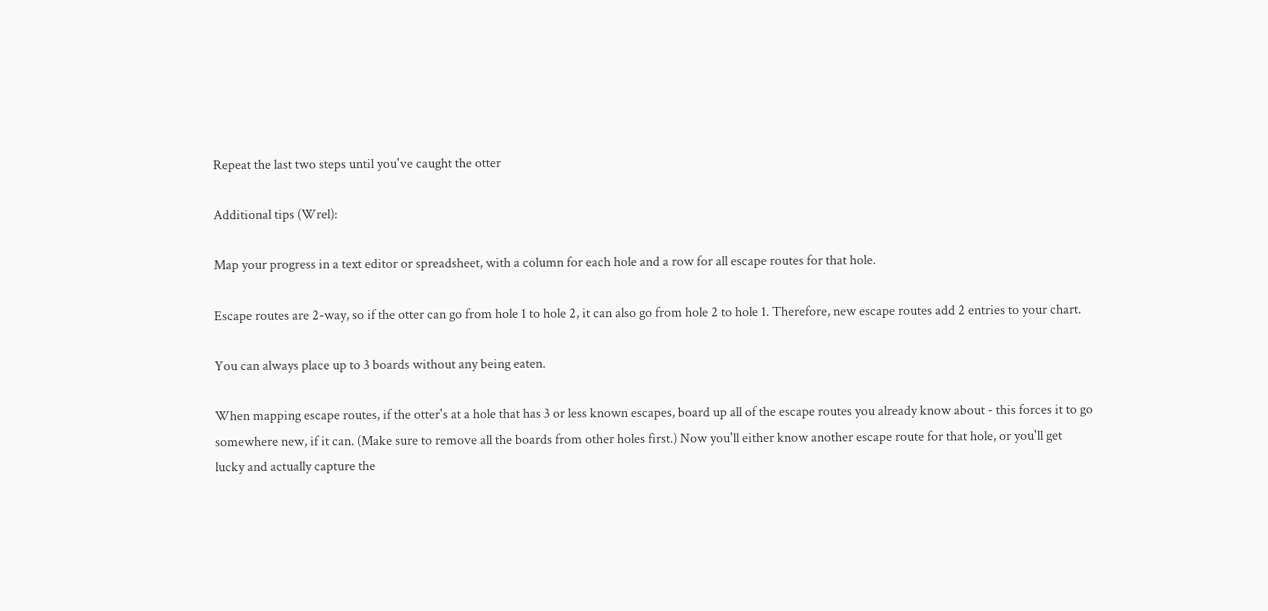Repeat the last two steps until you've caught the otter

Additional tips (Wrel):

Map your progress in a text editor or spreadsheet, with a column for each hole and a row for all escape routes for that hole.

Escape routes are 2-way, so if the otter can go from hole 1 to hole 2, it can also go from hole 2 to hole 1. Therefore, new escape routes add 2 entries to your chart.

You can always place up to 3 boards without any being eaten.

When mapping escape routes, if the otter's at a hole that has 3 or less known escapes, board up all of the escape routes you already know about - this forces it to go somewhere new, if it can. (Make sure to remove all the boards from other holes first.) Now you'll either know another escape route for that hole, or you'll get lucky and actually capture the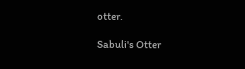otter.

Sabuli's Otter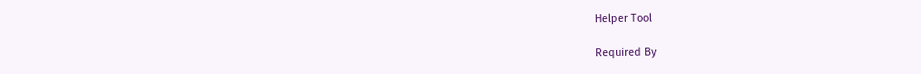Helper Tool

Required By